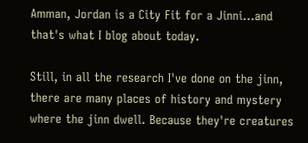Amman, Jordan is a City Fit for a Jinni...and that's what I blog about today.

Still, in all the research I've done on the jinn, there are many places of history and mystery where the jinn dwell. Because they're creatures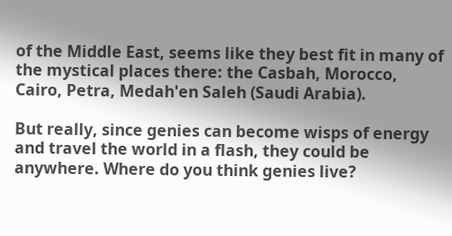of the Middle East, seems like they best fit in many of the mystical places there: the Casbah, Morocco, Cairo, Petra, Medah'en Saleh (Saudi Arabia).

But really, since genies can become wisps of energy and travel the world in a flash, they could be anywhere. Where do you think genies live?